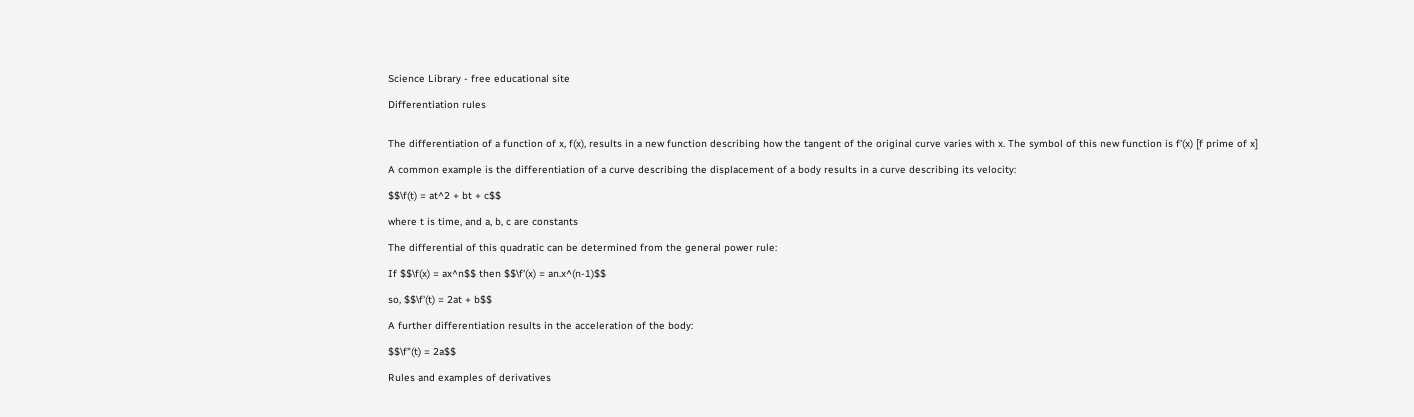Science Library - free educational site

Differentiation rules


The differentiation of a function of x, f(x), results in a new function describing how the tangent of the original curve varies with x. The symbol of this new function is f'(x) [f prime of x]

A common example is the differentiation of a curve describing the displacement of a body results in a curve describing its velocity:

$$\f(t) = at^2 + bt + c$$

where t is time, and a, b, c are constants

The differential of this quadratic can be determined from the general power rule:

If $$\f(x) = ax^n$$ then $$\f'(x) = an.x^(n-1)$$

so, $$\f'(t) = 2at + b$$

A further differentiation results in the acceleration of the body:

$$\f"(t) = 2a$$

Rules and examples of derivatives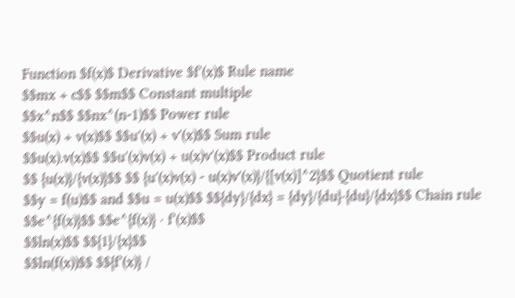Function $f(x)$ Derivative $f'(x)$ Rule name
$$mx + c$$ $$m$$ Constant multiple
$$x^n$$ $$nx^(n-1)$$ Power rule
$$u(x) + v(x)$$ $$u'(x) + v'(x)$$ Sum rule
$$u(x).v(x)$$ $$u'(x)v(x) + u(x)v'(x)$$ Product rule
$$ {u(x)}/{v(x)}$$ $$ {u'(x)v(x) - u(x)v'(x)}/{[v(x)]^2}$$ Quotient rule
$$y = f(u)$$ and $$u = u(x)$$ $${dy}/{dx} = {dy}/{du}⋅{du}/{dx}$$ Chain rule
$$e^{f(x)}$$ $$e^{f(x)} ⋅ f'(x)$$
$$ln(x)$$ $${1}/{x}$$
$$ln(f(x))$$ $${f'(x)} /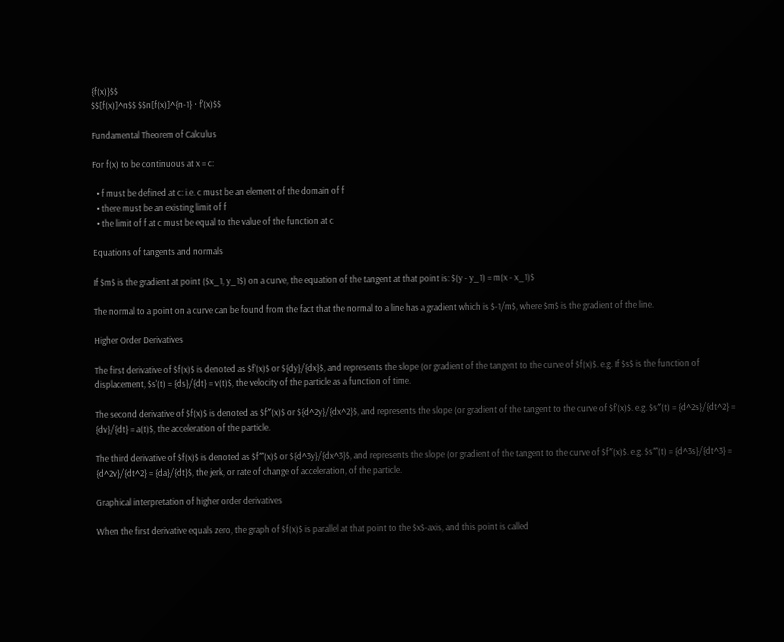{f(x)}$$
$$[f(x)]^n$$ $$n[f(x)]^{n-1} ⋅ f'(x)$$

Fundamental Theorem of Calculus

For f(x) to be continuous at x = c:

  • f must be defined at c: i.e. c must be an element of the domain of f
  • there must be an existing limit of f
  • the limit of f at c must be equal to the value of the function at c

Equations of tangents and normals

If $m$ is the gradient at point ($x_1, y_1$) on a curve, the equation of the tangent at that point is: $(y - y_1) = m(x - x_1)$

The normal to a point on a curve can be found from the fact that the normal to a line has a gradient which is $-1/m$, where $m$ is the gradient of the line.

Higher Order Derivatives

The first derivative of $f(x)$ is denoted as $f'(x)$ or ${dy}/{dx}$, and represents the slope (or gradient of the tangent to the curve of $f(x)$. e.g. If $s$ is the function of displacement, $s'(t) = {ds}/{dt} = v(t)$, the velocity of the particle as a function of time.

The second derivative of $f(x)$ is denoted as $f″(x)$ or ${d^2y}/{dx^2}$, and represents the slope (or gradient of the tangent to the curve of $f'(x)$. e.g. $s″(t) = {d^2s}/{dt^2} = {dv}/{dt} = a(t)$, the acceleration of the particle.

The third derivative of $f(x)$ is denoted as $f‴(x)$ or ${d^3y}/{dx^3}$, and represents the slope (or gradient of the tangent to the curve of $f″(x)$. e.g. $s‴(t) = {d^3s}/{dt^3} = {d^2v}/{dt^2} = {da}/{dt}$, the jerk, or rate of change of acceleration, of the particle.

Graphical interpretation of higher order derivatives

When the first derivative equals zero, the graph of $f(x)$ is parallel at that point to the $x$-axis, and this point is called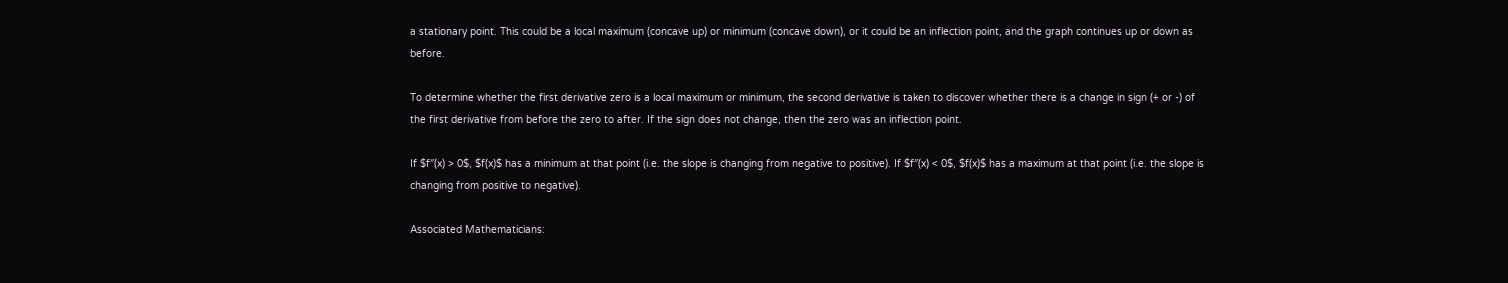a stationary point. This could be a local maximum (concave up) or minimum (concave down), or it could be an inflection point, and the graph continues up or down as before.

To determine whether the first derivative zero is a local maximum or minimum, the second derivative is taken to discover whether there is a change in sign (+ or -) of the first derivative from before the zero to after. If the sign does not change, then the zero was an inflection point.

If $f″(x) > 0$, $f(x)$ has a minimum at that point (i.e. the slope is changing from negative to positive). If $f″(x) < 0$, $f(x)$ has a maximum at that point (i.e. the slope is changing from positive to negative).

Associated Mathematicians: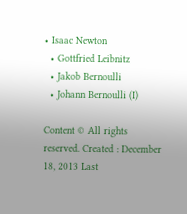• Isaac Newton
  • Gottfried Leibnitz
  • Jakob Bernoulli
  • Johann Bernoulli (I)

Content © All rights reserved. Created : December 18, 2013 Last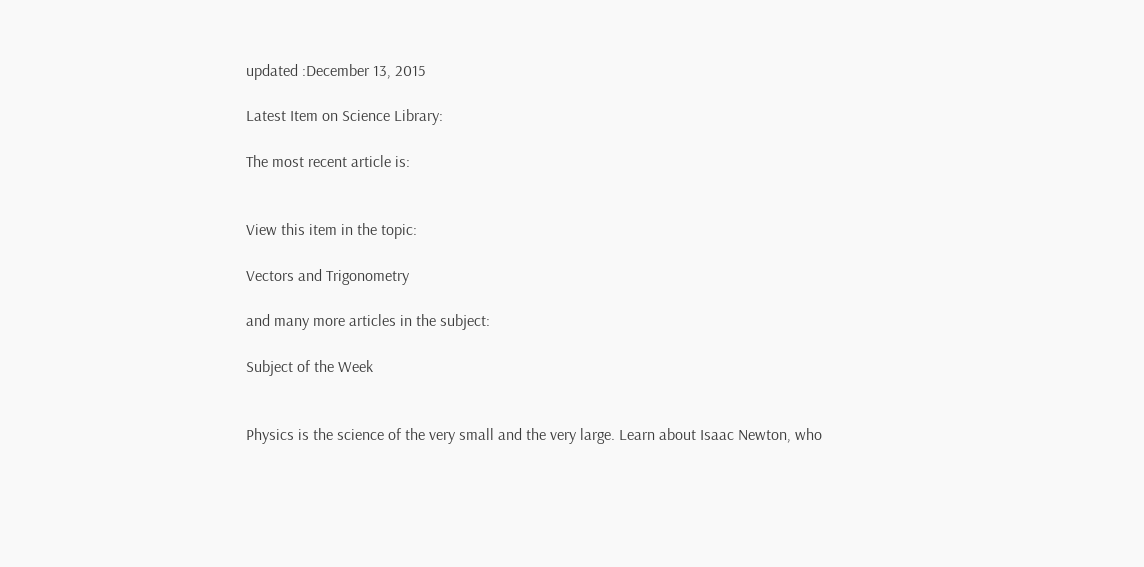updated :December 13, 2015

Latest Item on Science Library:

The most recent article is:


View this item in the topic:

Vectors and Trigonometry

and many more articles in the subject:

Subject of the Week


Physics is the science of the very small and the very large. Learn about Isaac Newton, who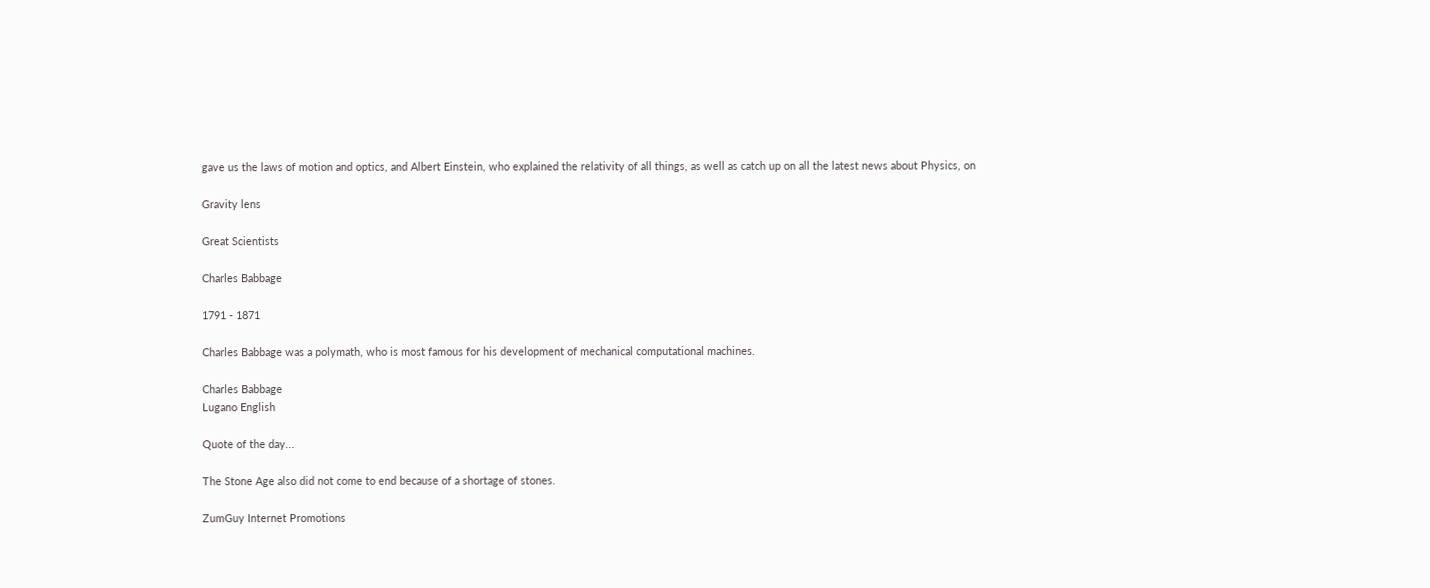gave us the laws of motion and optics, and Albert Einstein, who explained the relativity of all things, as well as catch up on all the latest news about Physics, on

Gravity lens

Great Scientists

Charles Babbage

1791 - 1871

Charles Babbage was a polymath, who is most famous for his development of mechanical computational machines.

Charles Babbage
Lugano English

Quote of the day...

The Stone Age also did not come to end because of a shortage of stones.

ZumGuy Internet Promotions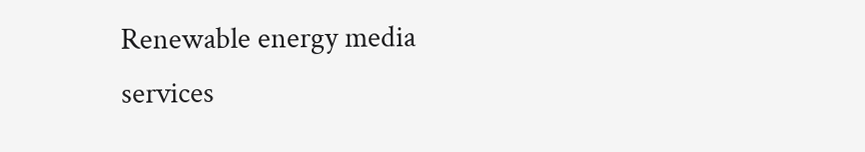Renewable energy media services